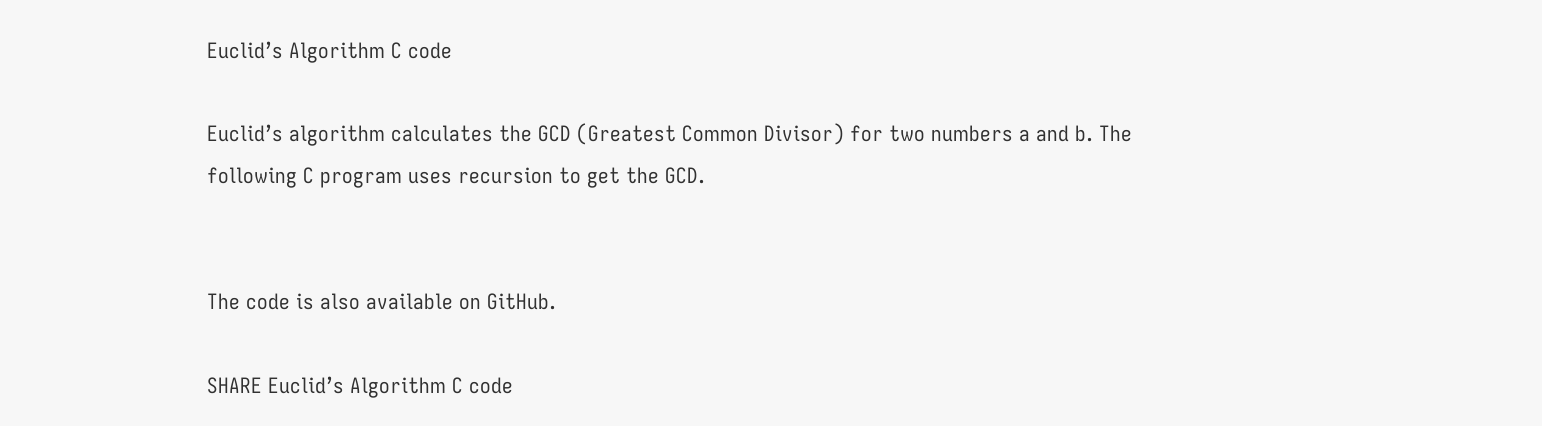Euclid’s Algorithm C code

Euclid’s algorithm calculates the GCD (Greatest Common Divisor) for two numbers a and b. The following C program uses recursion to get the GCD.


The code is also available on GitHub.

SHARE Euclid’s Algorithm C code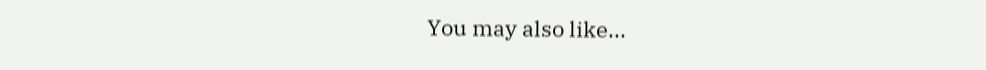You may also like...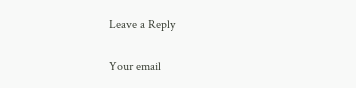Leave a Reply

Your email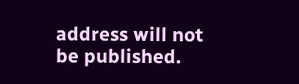address will not be published.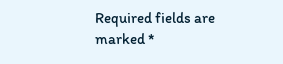Required fields are marked *